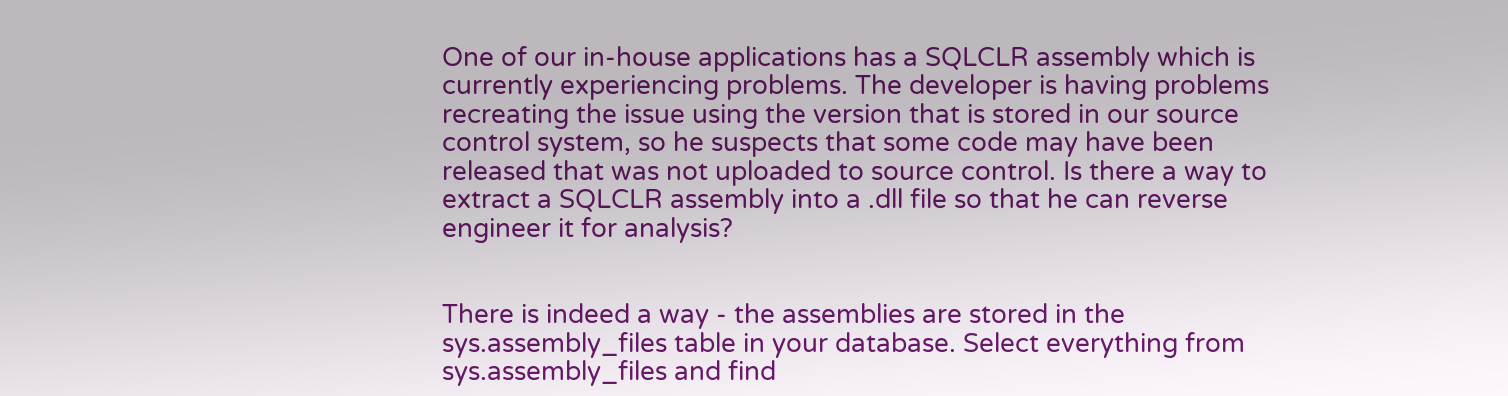One of our in-house applications has a SQLCLR assembly which is currently experiencing problems. The developer is having problems recreating the issue using the version that is stored in our source control system, so he suspects that some code may have been released that was not uploaded to source control. Is there a way to extract a SQLCLR assembly into a .dll file so that he can reverse engineer it for analysis?


There is indeed a way - the assemblies are stored in the sys.assembly_files table in your database. Select everything from sys.assembly_files and find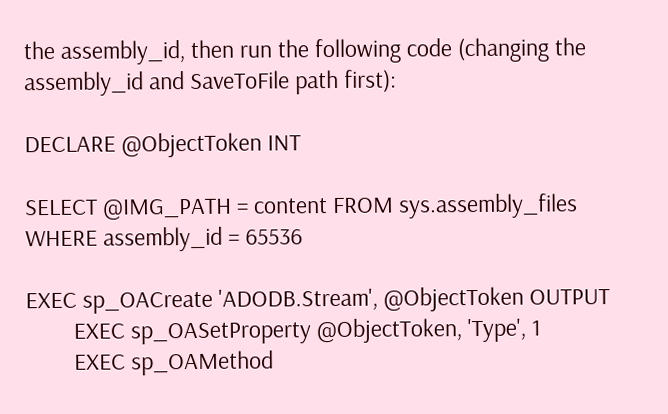the assembly_id, then run the following code (changing the assembly_id and SaveToFile path first):

DECLARE @ObjectToken INT

SELECT @IMG_PATH = content FROM sys.assembly_files WHERE assembly_id = 65536

EXEC sp_OACreate 'ADODB.Stream', @ObjectToken OUTPUT
        EXEC sp_OASetProperty @ObjectToken, 'Type', 1
        EXEC sp_OAMethod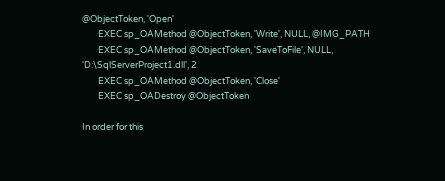@ObjectToken, 'Open'
        EXEC sp_OAMethod @ObjectToken, 'Write', NULL, @IMG_PATH
        EXEC sp_OAMethod @ObjectToken, 'SaveToFile', NULL, 'D:\SqlServerProject1.dll', 2
        EXEC sp_OAMethod @ObjectToken, 'Close'
        EXEC sp_OADestroy @ObjectToken

In order for this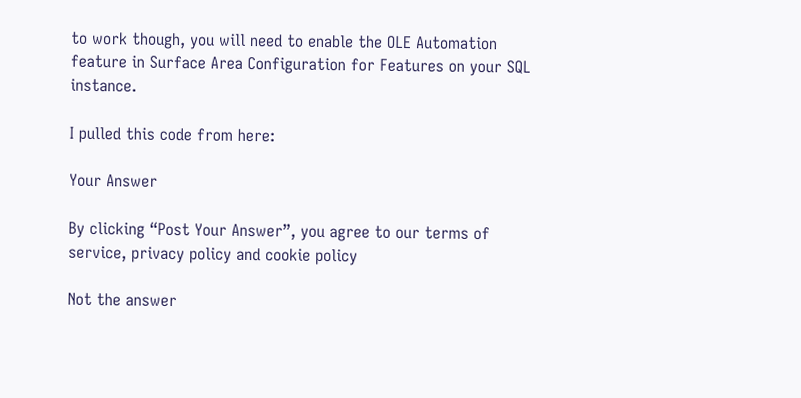to work though, you will need to enable the OLE Automation feature in Surface Area Configuration for Features on your SQL instance.

I pulled this code from here:

Your Answer

By clicking “Post Your Answer”, you agree to our terms of service, privacy policy and cookie policy

Not the answer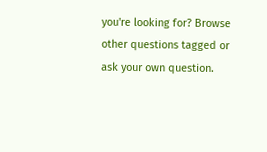you're looking for? Browse other questions tagged or ask your own question.